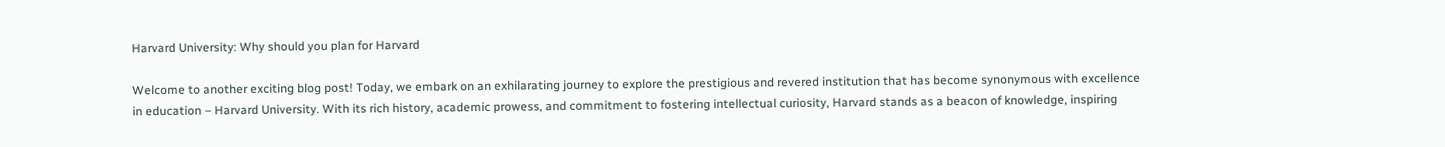Harvard University: Why should you plan for Harvard

Welcome to another exciting blog post! Today, we embark on an exhilarating journey to explore the prestigious and revered institution that has become synonymous with excellence in education – Harvard University. With its rich history, academic prowess, and commitment to fostering intellectual curiosity, Harvard stands as a beacon of knowledge, inspiring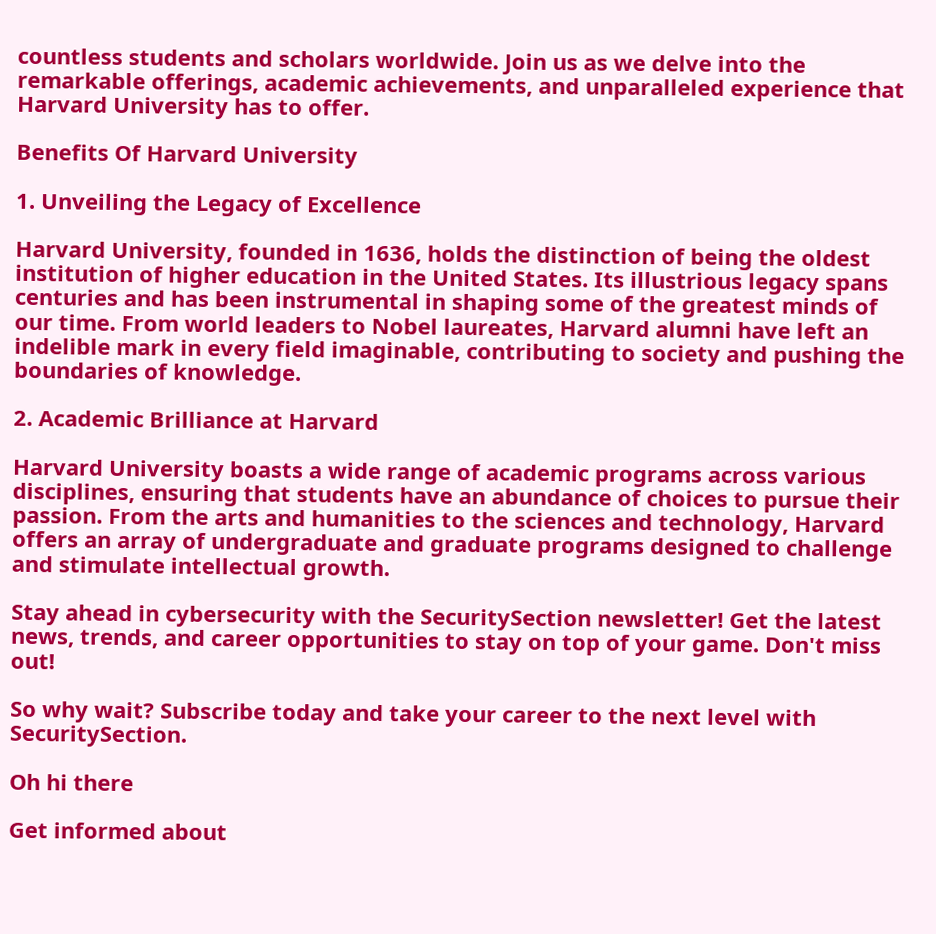countless students and scholars worldwide. Join us as we delve into the remarkable offerings, academic achievements, and unparalleled experience that Harvard University has to offer.

Benefits Of Harvard University

1. Unveiling the Legacy of Excellence

Harvard University, founded in 1636, holds the distinction of being the oldest institution of higher education in the United States. Its illustrious legacy spans centuries and has been instrumental in shaping some of the greatest minds of our time. From world leaders to Nobel laureates, Harvard alumni have left an indelible mark in every field imaginable, contributing to society and pushing the boundaries of knowledge.

2. Academic Brilliance at Harvard

Harvard University boasts a wide range of academic programs across various disciplines, ensuring that students have an abundance of choices to pursue their passion. From the arts and humanities to the sciences and technology, Harvard offers an array of undergraduate and graduate programs designed to challenge and stimulate intellectual growth.

Stay ahead in cybersecurity with the SecuritySection newsletter! Get the latest news, trends, and career opportunities to stay on top of your game. Don't miss out!

So why wait? Subscribe today and take your career to the next level with SecuritySection.

Oh hi there

Get informed about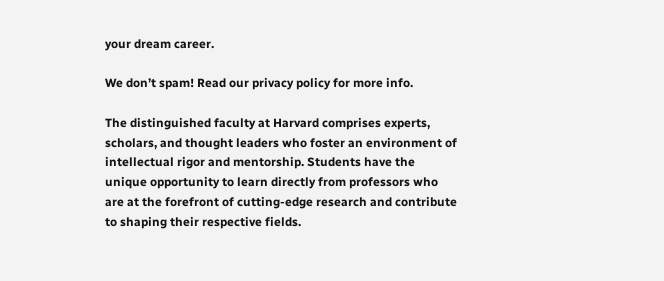your dream career.

We don’t spam! Read our privacy policy for more info.

The distinguished faculty at Harvard comprises experts, scholars, and thought leaders who foster an environment of intellectual rigor and mentorship. Students have the unique opportunity to learn directly from professors who are at the forefront of cutting-edge research and contribute to shaping their respective fields.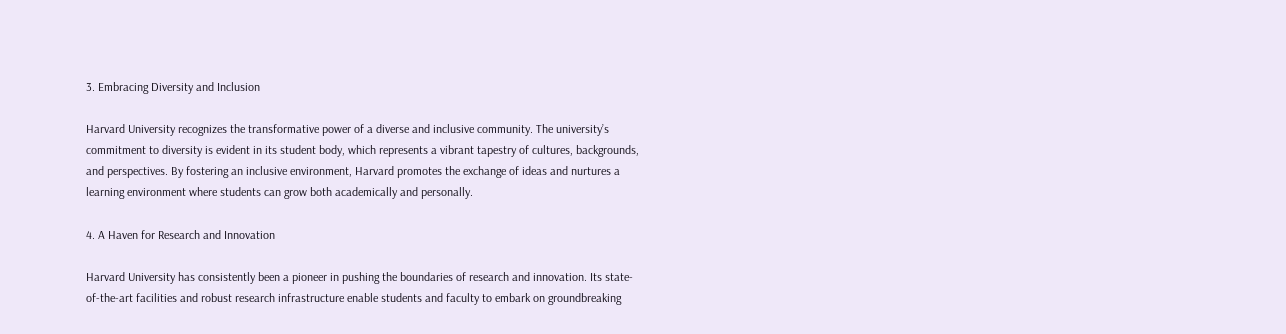3. Embracing Diversity and Inclusion

Harvard University recognizes the transformative power of a diverse and inclusive community. The university’s commitment to diversity is evident in its student body, which represents a vibrant tapestry of cultures, backgrounds, and perspectives. By fostering an inclusive environment, Harvard promotes the exchange of ideas and nurtures a learning environment where students can grow both academically and personally.

4. A Haven for Research and Innovation

Harvard University has consistently been a pioneer in pushing the boundaries of research and innovation. Its state-of-the-art facilities and robust research infrastructure enable students and faculty to embark on groundbreaking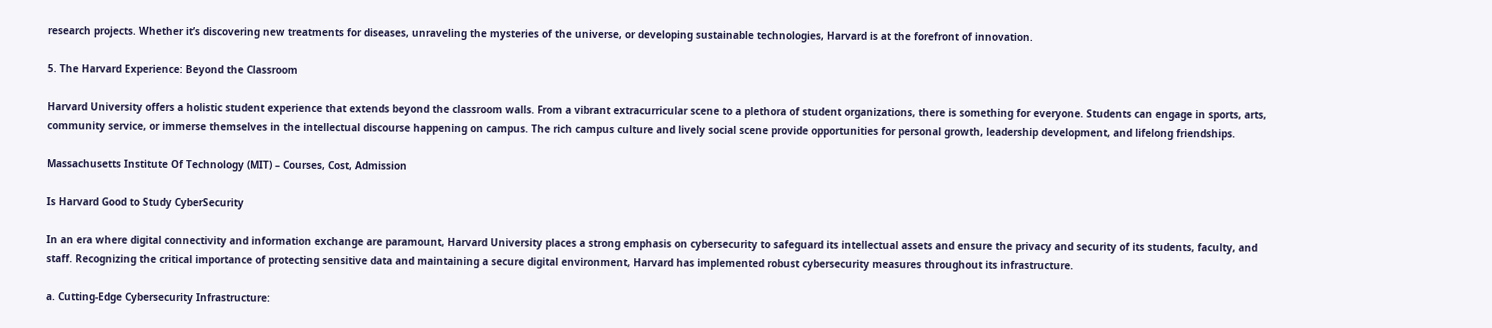research projects. Whether it’s discovering new treatments for diseases, unraveling the mysteries of the universe, or developing sustainable technologies, Harvard is at the forefront of innovation.

5. The Harvard Experience: Beyond the Classroom

Harvard University offers a holistic student experience that extends beyond the classroom walls. From a vibrant extracurricular scene to a plethora of student organizations, there is something for everyone. Students can engage in sports, arts, community service, or immerse themselves in the intellectual discourse happening on campus. The rich campus culture and lively social scene provide opportunities for personal growth, leadership development, and lifelong friendships.

Massachusetts Institute Of Technology (MIT) – Courses, Cost, Admission

Is Harvard Good to Study CyberSecurity

In an era where digital connectivity and information exchange are paramount, Harvard University places a strong emphasis on cybersecurity to safeguard its intellectual assets and ensure the privacy and security of its students, faculty, and staff. Recognizing the critical importance of protecting sensitive data and maintaining a secure digital environment, Harvard has implemented robust cybersecurity measures throughout its infrastructure.

a. Cutting-Edge Cybersecurity Infrastructure: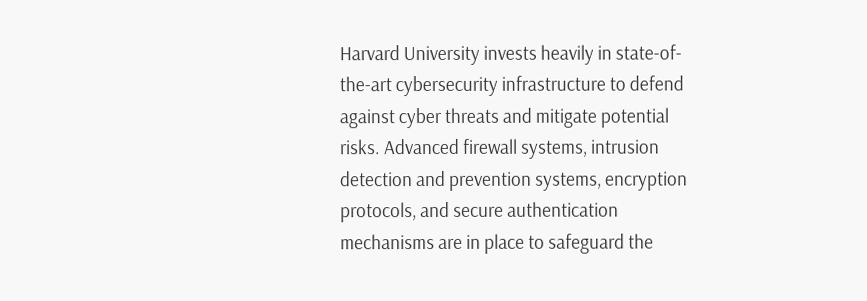Harvard University invests heavily in state-of-the-art cybersecurity infrastructure to defend against cyber threats and mitigate potential risks. Advanced firewall systems, intrusion detection and prevention systems, encryption protocols, and secure authentication mechanisms are in place to safeguard the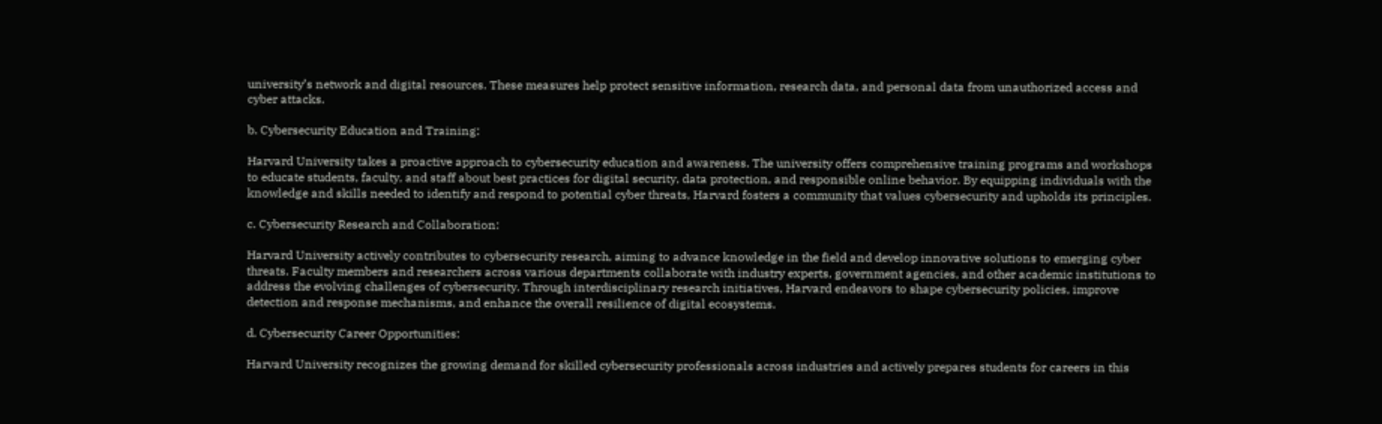university’s network and digital resources. These measures help protect sensitive information, research data, and personal data from unauthorized access and cyber attacks.

b. Cybersecurity Education and Training:

Harvard University takes a proactive approach to cybersecurity education and awareness. The university offers comprehensive training programs and workshops to educate students, faculty, and staff about best practices for digital security, data protection, and responsible online behavior. By equipping individuals with the knowledge and skills needed to identify and respond to potential cyber threats, Harvard fosters a community that values cybersecurity and upholds its principles.

c. Cybersecurity Research and Collaboration:

Harvard University actively contributes to cybersecurity research, aiming to advance knowledge in the field and develop innovative solutions to emerging cyber threats. Faculty members and researchers across various departments collaborate with industry experts, government agencies, and other academic institutions to address the evolving challenges of cybersecurity. Through interdisciplinary research initiatives, Harvard endeavors to shape cybersecurity policies, improve detection and response mechanisms, and enhance the overall resilience of digital ecosystems.

d. Cybersecurity Career Opportunities:

Harvard University recognizes the growing demand for skilled cybersecurity professionals across industries and actively prepares students for careers in this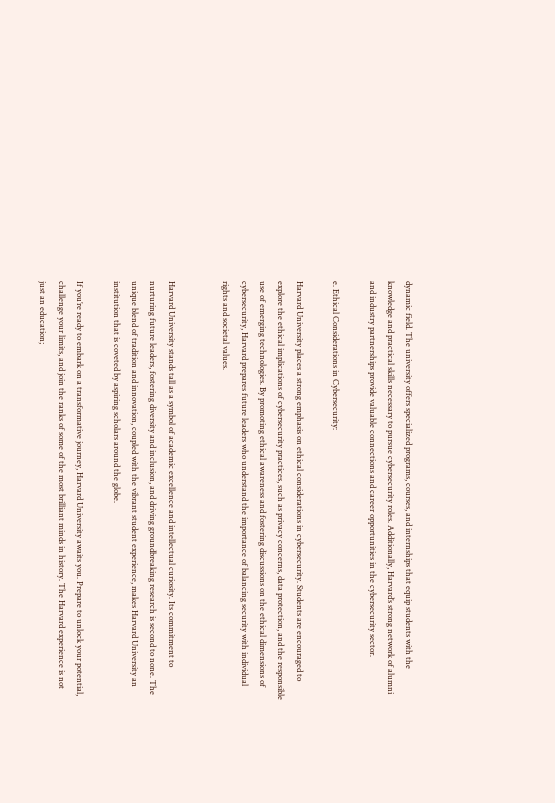dynamic field. The university offers specialized programs, courses, and internships that equip students with the knowledge and practical skills necessary to pursue cybersecurity roles. Additionally, Harvard’s strong network of alumni and industry partnerships provide valuable connections and career opportunities in the cybersecurity sector.

e. Ethical Considerations in Cybersecurity:

Harvard University places a strong emphasis on ethical considerations in cybersecurity. Students are encouraged to explore the ethical implications of cybersecurity practices, such as privacy concerns, data protection, and the responsible use of emerging technologies. By promoting ethical awareness and fostering discussions on the ethical dimensions of cybersecurity, Harvard prepares future leaders who understand the importance of balancing security with individual rights and societal values.


Harvard University stands tall as a symbol of academic excellence and intellectual curiosity. Its commitment to nurturing future leaders, fostering diversity and inclusion, and driving groundbreaking research is second to none. The unique blend of tradition and innovation, coupled with the vibrant student experience, makes Harvard University an institution that is coveted by aspiring scholars around the globe.

If you’re ready to embark on a transformative journey, Harvard University awaits you. Prepare to unlock your potential, challenge your limits, and join the ranks of some of the most brilliant minds in history. The Harvard experience is not just an education;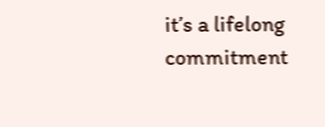it’s a lifelong commitment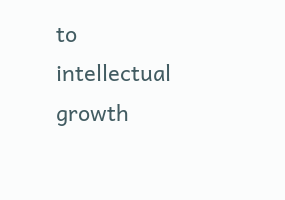to intellectual growth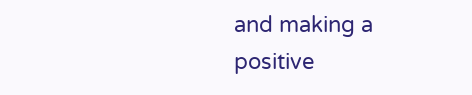and making a positive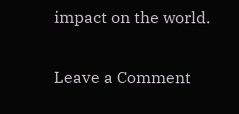impact on the world.

Leave a Comment